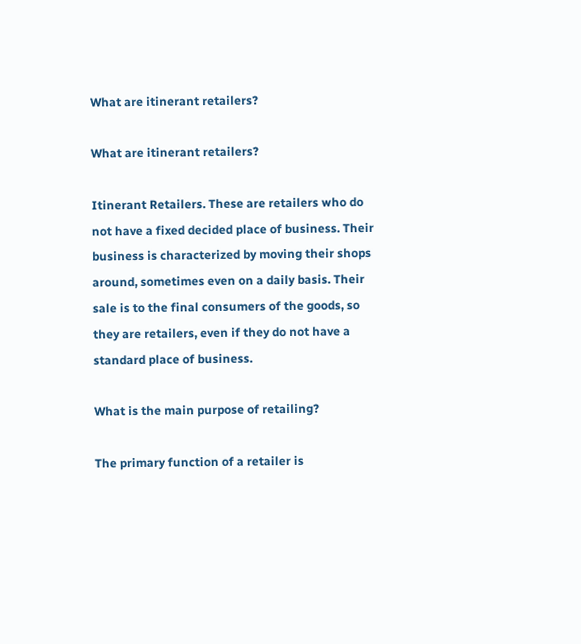What are itinerant retailers?

What are itinerant retailers?

Itinerant Retailers. These are retailers who do not have a fixed decided place of business. Their business is characterized by moving their shops around, sometimes even on a daily basis. Their sale is to the final consumers of the goods, so they are retailers, even if they do not have a standard place of business.

What is the main purpose of retailing?

The primary function of a retailer is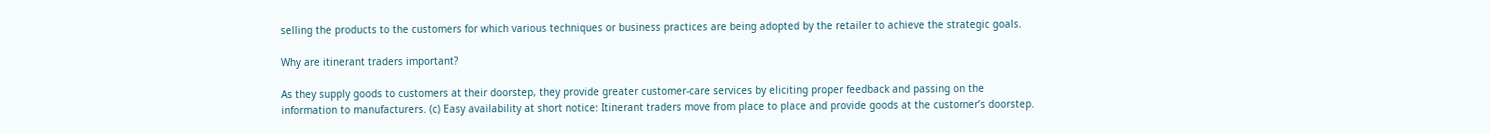selling the products to the customers for which various techniques or business practices are being adopted by the retailer to achieve the strategic goals.

Why are itinerant traders important?

As they supply goods to customers at their doorstep, they provide greater customer-care services by eliciting proper feedback and passing on the information to manufacturers. (c) Easy availability at short notice: Itinerant traders move from place to place and provide goods at the customer’s doorstep.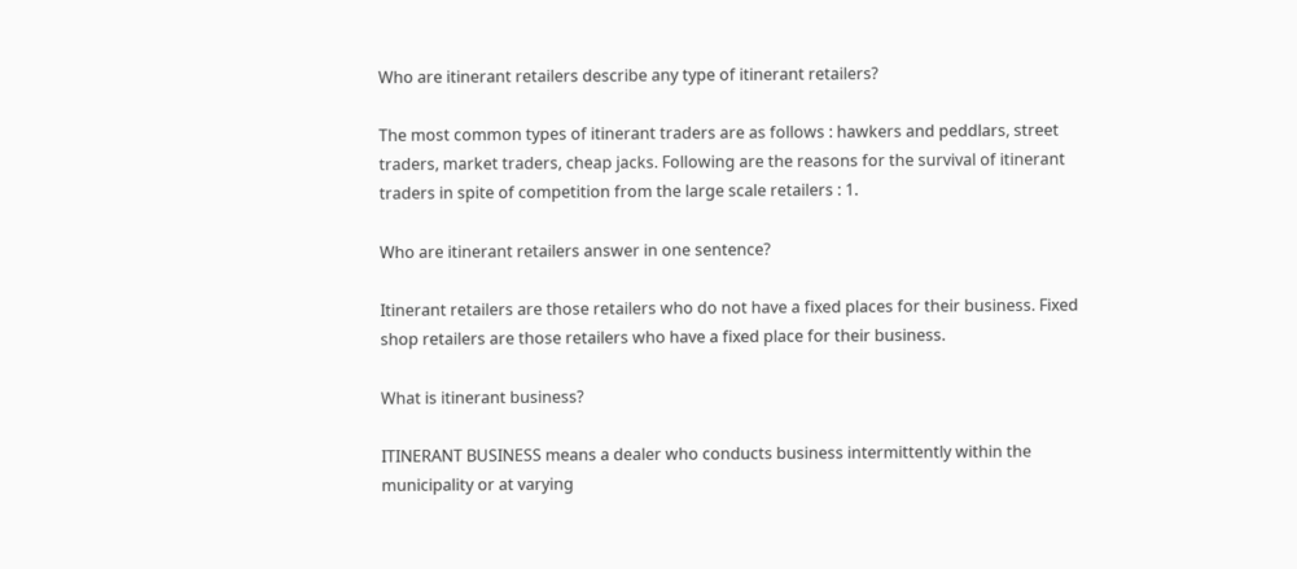Who are itinerant retailers describe any type of itinerant retailers?

The most common types of itinerant traders are as follows : hawkers and peddlars, street traders, market traders, cheap jacks. Following are the reasons for the survival of itinerant traders in spite of competition from the large scale retailers : 1.

Who are itinerant retailers answer in one sentence?

Itinerant retailers are those retailers who do not have a fixed places for their business. Fixed shop retailers are those retailers who have a fixed place for their business.

What is itinerant business?

ITINERANT BUSINESS means a dealer who conducts business intermittently within the municipality or at varying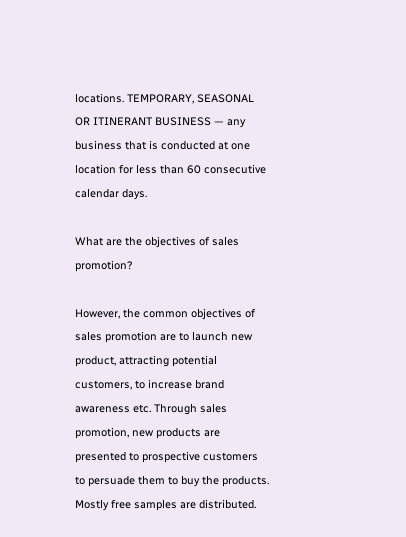locations. TEMPORARY, SEASONAL OR ITINERANT BUSINESS — any business that is conducted at one location for less than 60 consecutive calendar days.

What are the objectives of sales promotion?

However, the common objectives of sales promotion are to launch new product, attracting potential customers, to increase brand awareness etc. Through sales promotion, new products are presented to prospective customers to persuade them to buy the products. Mostly free samples are distributed.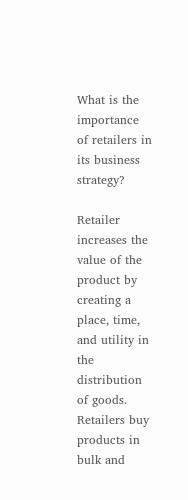What is the importance of retailers in its business strategy?

Retailer increases the value of the product by creating a place, time, and utility in the distribution of goods. Retailers buy products in bulk and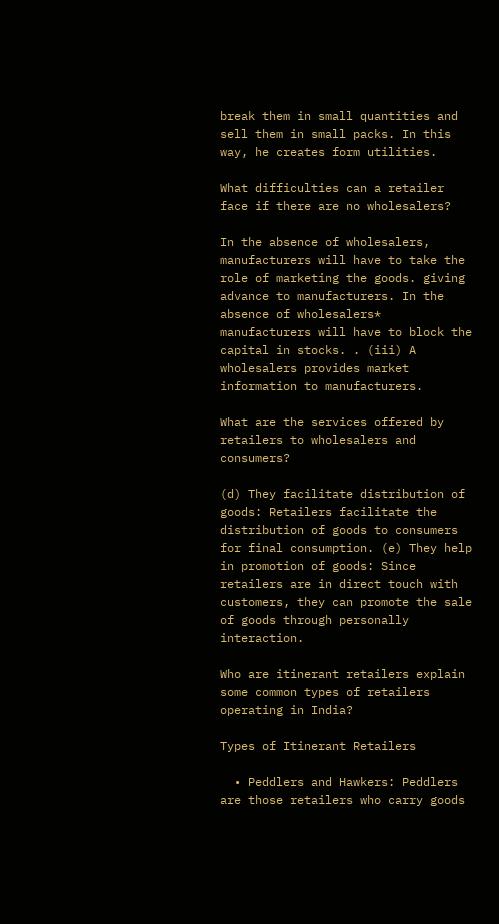break them in small quantities and sell them in small packs. In this way, he creates form utilities.

What difficulties can a retailer face if there are no wholesalers?

In the absence of wholesalers, manufacturers will have to take the role of marketing the goods. giving advance to manufacturers. In the absence of wholesalers* manufacturers will have to block the capital in stocks. . (iii) A wholesalers provides market information to manufacturers.

What are the services offered by retailers to wholesalers and consumers?

(d) They facilitate distribution of goods: Retailers facilitate the distribution of goods to consumers for final consumption. (e) They help in promotion of goods: Since retailers are in direct touch with customers, they can promote the sale of goods through personally interaction.

Who are itinerant retailers explain some common types of retailers operating in India?

Types of Itinerant Retailers

  • Peddlers and Hawkers: Peddlers are those retailers who carry goods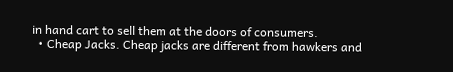in hand cart to sell them at the doors of consumers.
  • Cheap Jacks. Cheap jacks are different from hawkers and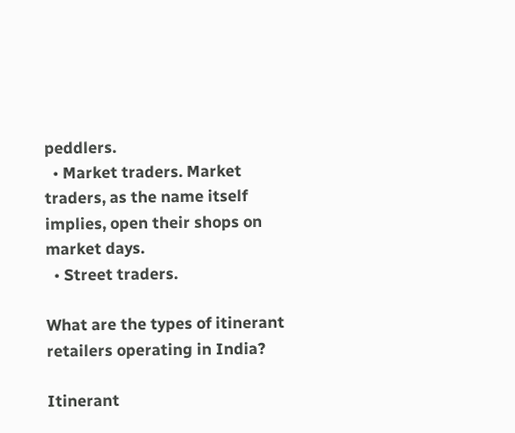peddlers.
  • Market traders. Market traders, as the name itself implies, open their shops on market days.
  • Street traders.

What are the types of itinerant retailers operating in India?

Itinerant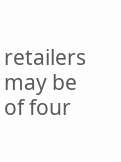retailers may be of four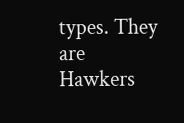types. They are Hawkers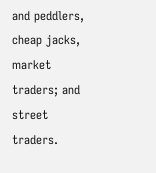and peddlers, cheap jacks, market traders; and street traders.